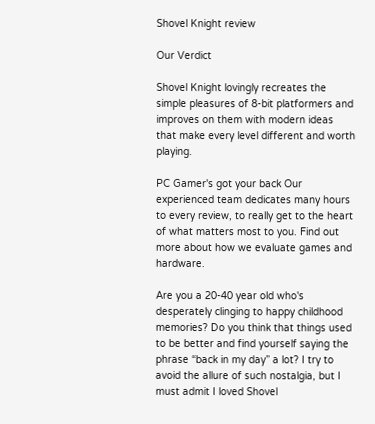Shovel Knight review

Our Verdict

Shovel Knight lovingly recreates the simple pleasures of 8-bit platformers and improves on them with modern ideas that make every level different and worth playing.

PC Gamer's got your back Our experienced team dedicates many hours to every review, to really get to the heart of what matters most to you. Find out more about how we evaluate games and hardware.

Are you a 20-40 year old who's desperately clinging to happy childhood memories? Do you think that things used to be better and find yourself saying the phrase “back in my day” a lot? I try to avoid the allure of such nostalgia, but I must admit I loved Shovel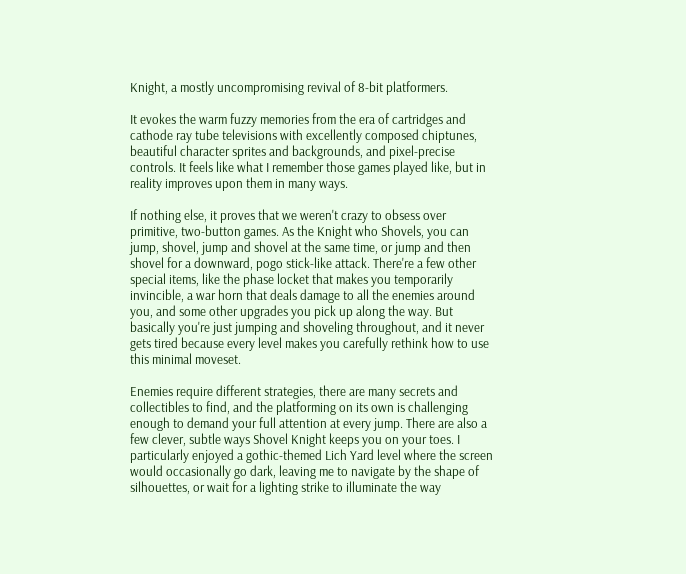Knight, a mostly uncompromising revival of 8-bit platformers.

It evokes the warm fuzzy memories from the era of cartridges and cathode ray tube televisions with excellently composed chiptunes, beautiful character sprites and backgrounds, and pixel-precise controls. It feels like what I remember those games played like, but in reality improves upon them in many ways.

If nothing else, it proves that we weren't crazy to obsess over primitive, two-button games. As the Knight who Shovels, you can jump, shovel, jump and shovel at the same time, or jump and then shovel for a downward, pogo stick-like attack. There're a few other special items, like the phase locket that makes you temporarily invincible, a war horn that deals damage to all the enemies around you, and some other upgrades you pick up along the way. But basically you're just jumping and shoveling throughout, and it never gets tired because every level makes you carefully rethink how to use this minimal moveset.

Enemies require different strategies, there are many secrets and collectibles to find, and the platforming on its own is challenging enough to demand your full attention at every jump. There are also a few clever, subtle ways Shovel Knight keeps you on your toes. I particularly enjoyed a gothic-themed Lich Yard level where the screen would occasionally go dark, leaving me to navigate by the shape of silhouettes, or wait for a lighting strike to illuminate the way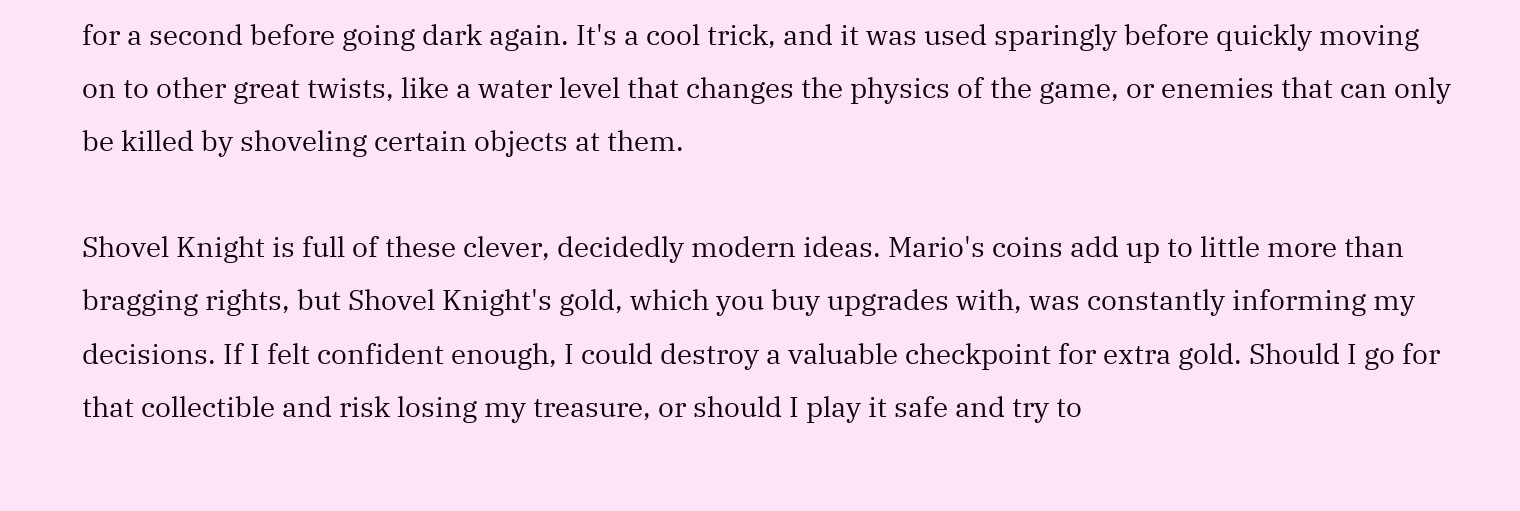for a second before going dark again. It's a cool trick, and it was used sparingly before quickly moving on to other great twists, like a water level that changes the physics of the game, or enemies that can only be killed by shoveling certain objects at them.

Shovel Knight is full of these clever, decidedly modern ideas. Mario's coins add up to little more than bragging rights, but Shovel Knight's gold, which you buy upgrades with, was constantly informing my decisions. If I felt confident enough, I could destroy a valuable checkpoint for extra gold. Should I go for that collectible and risk losing my treasure, or should I play it safe and try to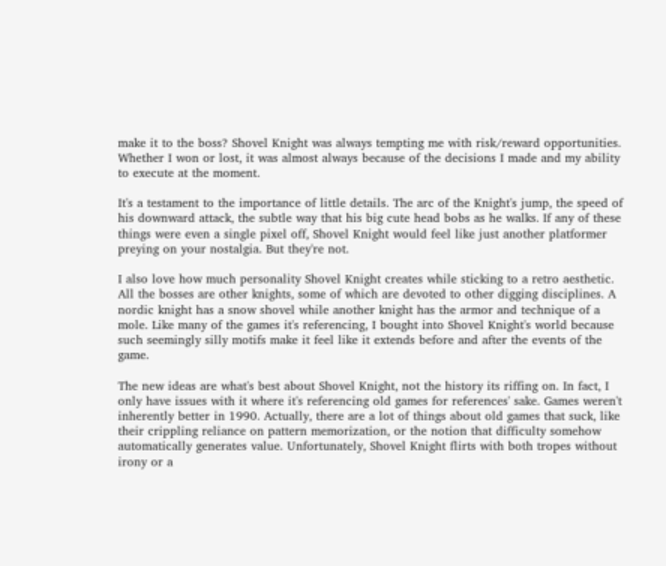make it to the boss? Shovel Knight was always tempting me with risk/reward opportunities. Whether I won or lost, it was almost always because of the decisions I made and my ability to execute at the moment.

It's a testament to the importance of little details. The arc of the Knight's jump, the speed of his downward attack, the subtle way that his big cute head bobs as he walks. If any of these things were even a single pixel off, Shovel Knight would feel like just another platformer preying on your nostalgia. But they're not.

I also love how much personality Shovel Knight creates while sticking to a retro aesthetic. All the bosses are other knights, some of which are devoted to other digging disciplines. A nordic knight has a snow shovel while another knight has the armor and technique of a mole. Like many of the games it's referencing, I bought into Shovel Knight's world because such seemingly silly motifs make it feel like it extends before and after the events of the game.

The new ideas are what's best about Shovel Knight, not the history its riffing on. In fact, I only have issues with it where it's referencing old games for references' sake. Games weren't inherently better in 1990. Actually, there are a lot of things about old games that suck, like their crippling reliance on pattern memorization, or the notion that difficulty somehow automatically generates value. Unfortunately, Shovel Knight flirts with both tropes without irony or a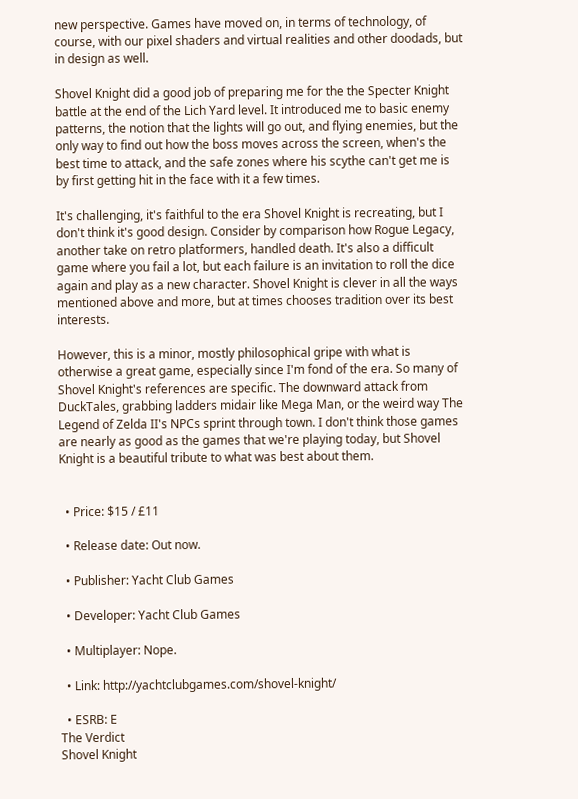new perspective. Games have moved on, in terms of technology, of course, with our pixel shaders and virtual realities and other doodads, but in design as well.

Shovel Knight did a good job of preparing me for the the Specter Knight battle at the end of the Lich Yard level. It introduced me to basic enemy patterns, the notion that the lights will go out, and flying enemies, but the only way to find out how the boss moves across the screen, when's the best time to attack, and the safe zones where his scythe can't get me is by first getting hit in the face with it a few times.

It's challenging, it's faithful to the era Shovel Knight is recreating, but I don't think it's good design. Consider by comparison how Rogue Legacy, another take on retro platformers, handled death. It's also a difficult game where you fail a lot, but each failure is an invitation to roll the dice again and play as a new character. Shovel Knight is clever in all the ways mentioned above and more, but at times chooses tradition over its best interests.

However, this is a minor, mostly philosophical gripe with what is otherwise a great game, especially since I'm fond of the era. So many of Shovel Knight's references are specific. The downward attack from DuckTales, grabbing ladders midair like Mega Man, or the weird way The Legend of Zelda II's NPCs sprint through town. I don't think those games are nearly as good as the games that we're playing today, but Shovel Knight is a beautiful tribute to what was best about them.


  • Price: $15 / £11

  • Release date: Out now.

  • Publisher: Yacht Club Games

  • Developer: Yacht Club Games

  • Multiplayer: Nope.

  • Link: http://yachtclubgames.com/shovel-knight/

  • ESRB: E
The Verdict
Shovel Knight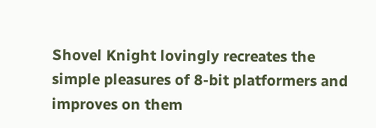Shovel Knight lovingly recreates the simple pleasures of 8-bit platformers and improves on them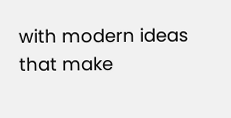with modern ideas that make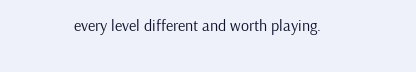every level different and worth playing.